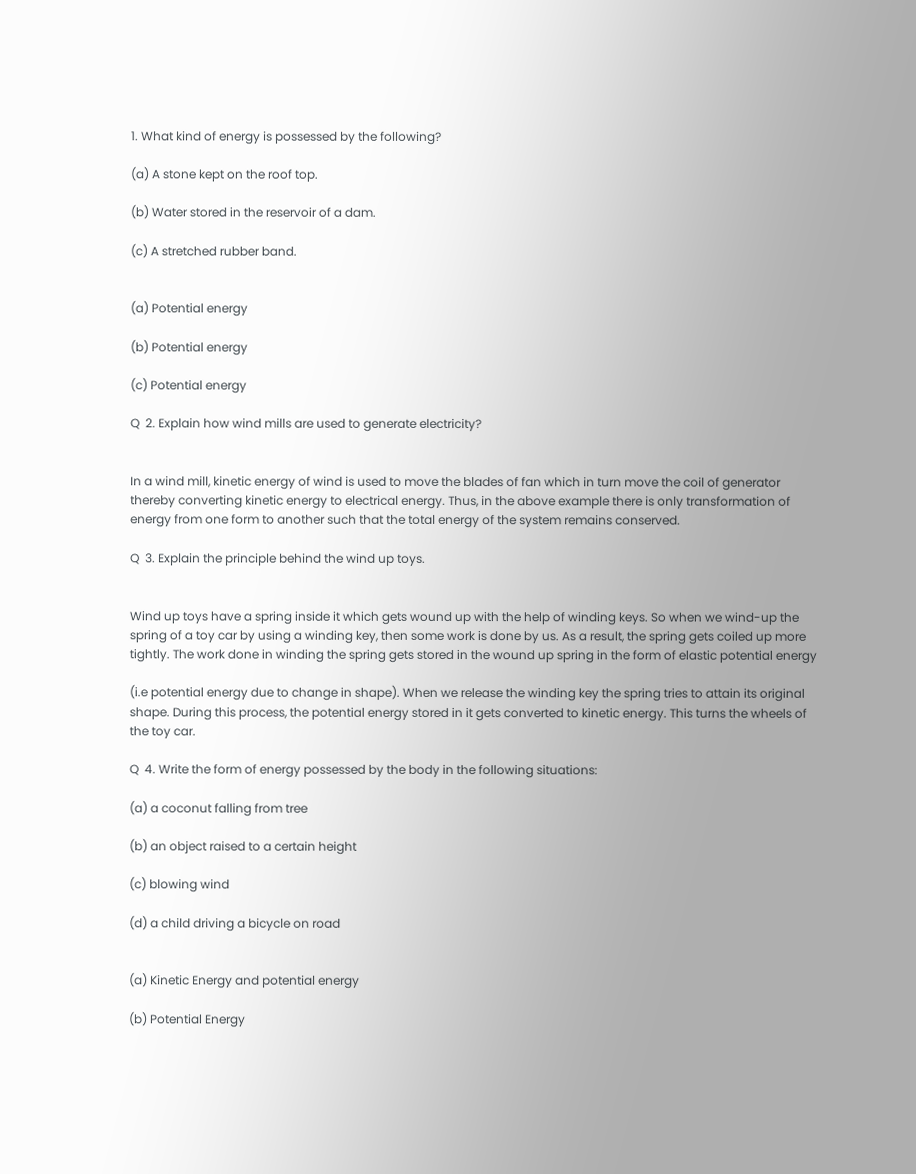1. What kind of energy is possessed by the following?

(a) A stone kept on the roof top.

(b) Water stored in the reservoir of a dam.

(c) A stretched rubber band.


(a) Potential energy

(b) Potential energy

(c) Potential energy

Q  2. Explain how wind mills are used to generate electricity?


In a wind mill, kinetic energy of wind is used to move the blades of fan which in turn move the coil of generator thereby converting kinetic energy to electrical energy. Thus, in the above example there is only transformation of energy from one form to another such that the total energy of the system remains conserved.

Q  3. Explain the principle behind the wind up toys.


Wind up toys have a spring inside it which gets wound up with the help of winding keys. So when we wind-up the spring of a toy car by using a winding key, then some work is done by us. As a result, the spring gets coiled up more tightly. The work done in winding the spring gets stored in the wound up spring in the form of elastic potential energy

(i.e potential energy due to change in shape). When we release the winding key the spring tries to attain its original shape. During this process, the potential energy stored in it gets converted to kinetic energy. This turns the wheels of the toy car.

Q  4. Write the form of energy possessed by the body in the following situations:

(a) a coconut falling from tree

(b) an object raised to a certain height

(c) blowing wind

(d) a child driving a bicycle on road


(a) Kinetic Energy and potential energy

(b) Potential Energy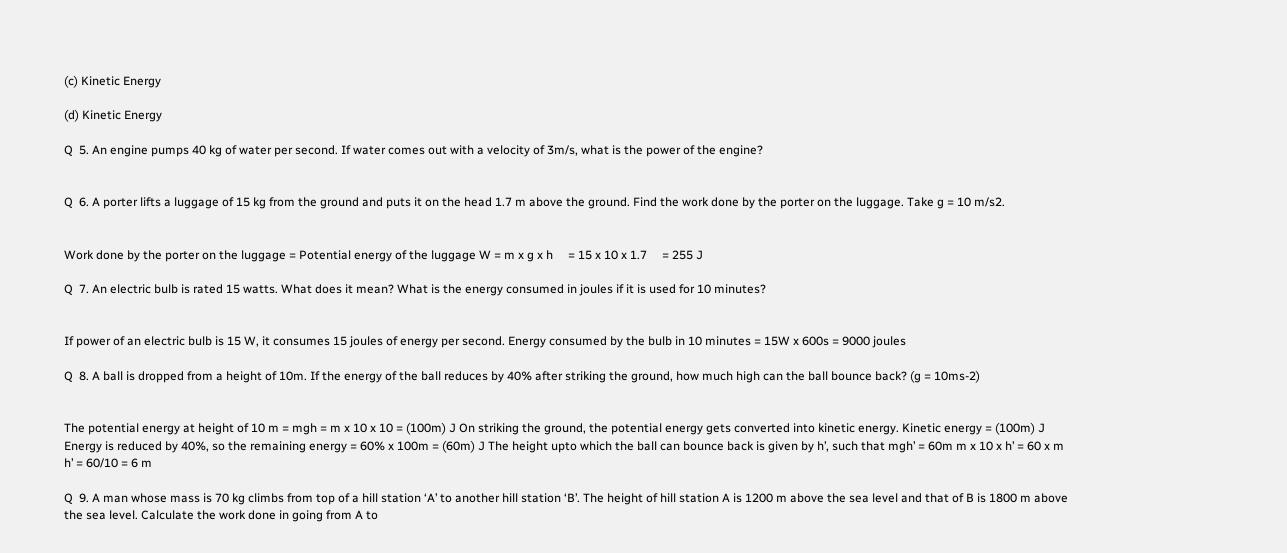(c) Kinetic Energy

(d) Kinetic Energy

Q  5. An engine pumps 40 kg of water per second. If water comes out with a velocity of 3m/s, what is the power of the engine?


Q  6. A porter lifts a luggage of 15 kg from the ground and puts it on the head 1.7 m above the ground. Find the work done by the porter on the luggage. Take g = 10 m/s2.


Work done by the porter on the luggage = Potential energy of the luggage W = m x g x h     = 15 x 10 x 1.7     = 255 J

Q  7. An electric bulb is rated 15 watts. What does it mean? What is the energy consumed in joules if it is used for 10 minutes?


If power of an electric bulb is 15 W, it consumes 15 joules of energy per second. Energy consumed by the bulb in 10 minutes = 15W x 600s = 9000 joules

Q  8. A ball is dropped from a height of 10m. If the energy of the ball reduces by 40% after striking the ground, how much high can the ball bounce back? (g = 10ms-2)


The potential energy at height of 10 m = mgh = m x 10 x 10 = (100m) J On striking the ground, the potential energy gets converted into kinetic energy. Kinetic energy = (100m) J Energy is reduced by 40%, so the remaining energy = 60% x 100m = (60m) J The height upto which the ball can bounce back is given by h’, such that mgh’ = 60m m x 10 x h’ = 60 x m h’ = 60/10 = 6 m

Q  9. A man whose mass is 70 kg climbs from top of a hill station ‘A’ to another hill station ‘B’. The height of hill station A is 1200 m above the sea level and that of B is 1800 m above the sea level. Calculate the work done in going from A to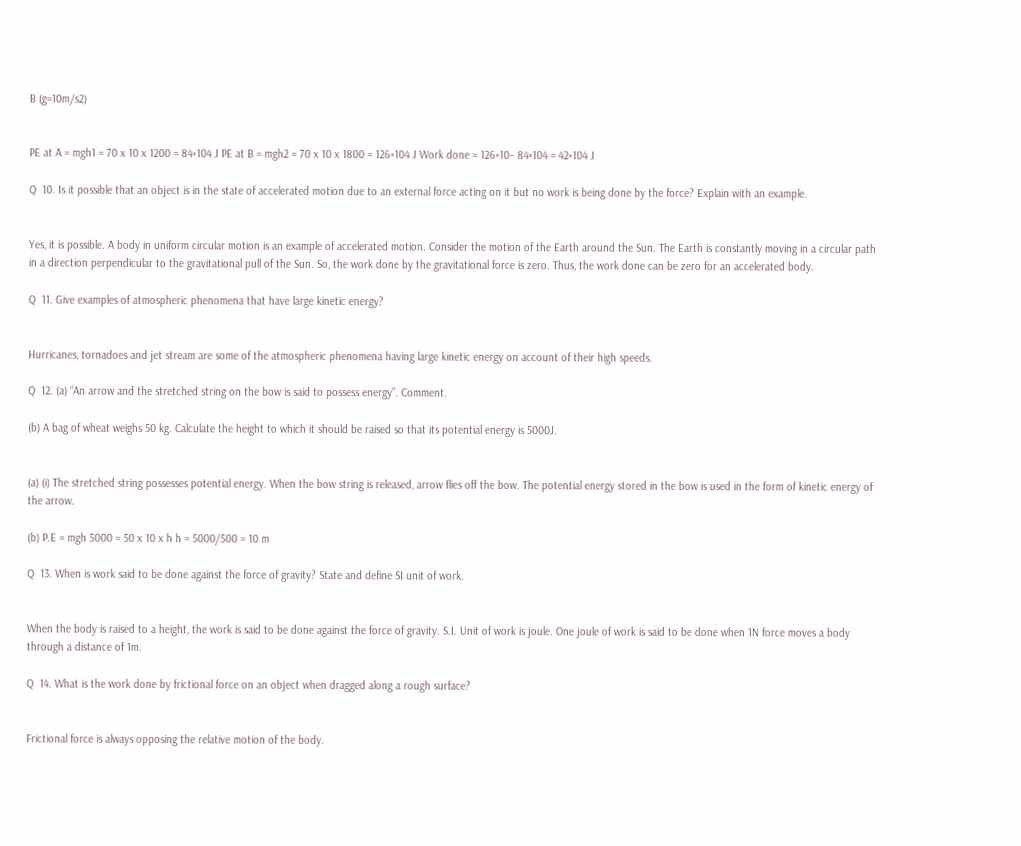B (g=10m/s2)


PE at A = mgh1 = 70 x 10 x 1200 = 84×104 J PE at B = mgh2 = 70 x 10 x 1800 = 126×104 J Work done = 126×10– 84×104 = 42×104 J

Q  10. Is it possible that an object is in the state of accelerated motion due to an external force acting on it but no work is being done by the force? Explain with an example.


Yes, it is possible. A body in uniform circular motion is an example of accelerated motion. Consider the motion of the Earth around the Sun. The Earth is constantly moving in a circular path in a direction perpendicular to the gravitational pull of the Sun. So, the work done by the gravitational force is zero. Thus, the work done can be zero for an accelerated body.

Q  11. Give examples of atmospheric phenomena that have large kinetic energy?


Hurricanes, tornadoes and jet stream are some of the atmospheric phenomena having large kinetic energy on account of their high speeds.

Q  12. (a) “An arrow and the stretched string on the bow is said to possess energy”. Comment.

(b) A bag of wheat weighs 50 kg. Calculate the height to which it should be raised so that its potential energy is 5000J.


(a) (i) The stretched string possesses potential energy. When the bow string is released, arrow flies off the bow. The potential energy stored in the bow is used in the form of kinetic energy of the arrow.

(b) P.E = mgh 5000 = 50 x 10 x h h = 5000/500 = 10 m

Q  13. When is work said to be done against the force of gravity? State and define SI unit of work.


When the body is raised to a height, the work is said to be done against the force of gravity. S.I. Unit of work is joule. One joule of work is said to be done when 1N force moves a body through a distance of 1m.

Q  14. What is the work done by frictional force on an object when dragged along a rough surface?


Frictional force is always opposing the relative motion of the body.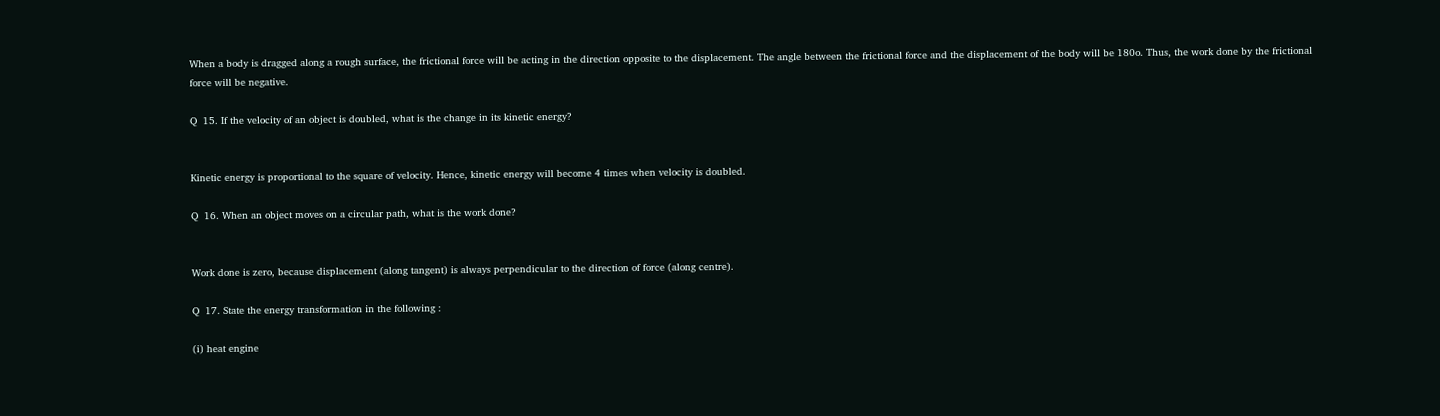When a body is dragged along a rough surface, the frictional force will be acting in the direction opposite to the displacement. The angle between the frictional force and the displacement of the body will be 180o. Thus, the work done by the frictional force will be negative.

Q  15. If the velocity of an object is doubled, what is the change in its kinetic energy?


Kinetic energy is proportional to the square of velocity. Hence, kinetic energy will become 4 times when velocity is doubled.

Q  16. When an object moves on a circular path, what is the work done?


Work done is zero, because displacement (along tangent) is always perpendicular to the direction of force (along centre).

Q  17. State the energy transformation in the following :

(i) heat engine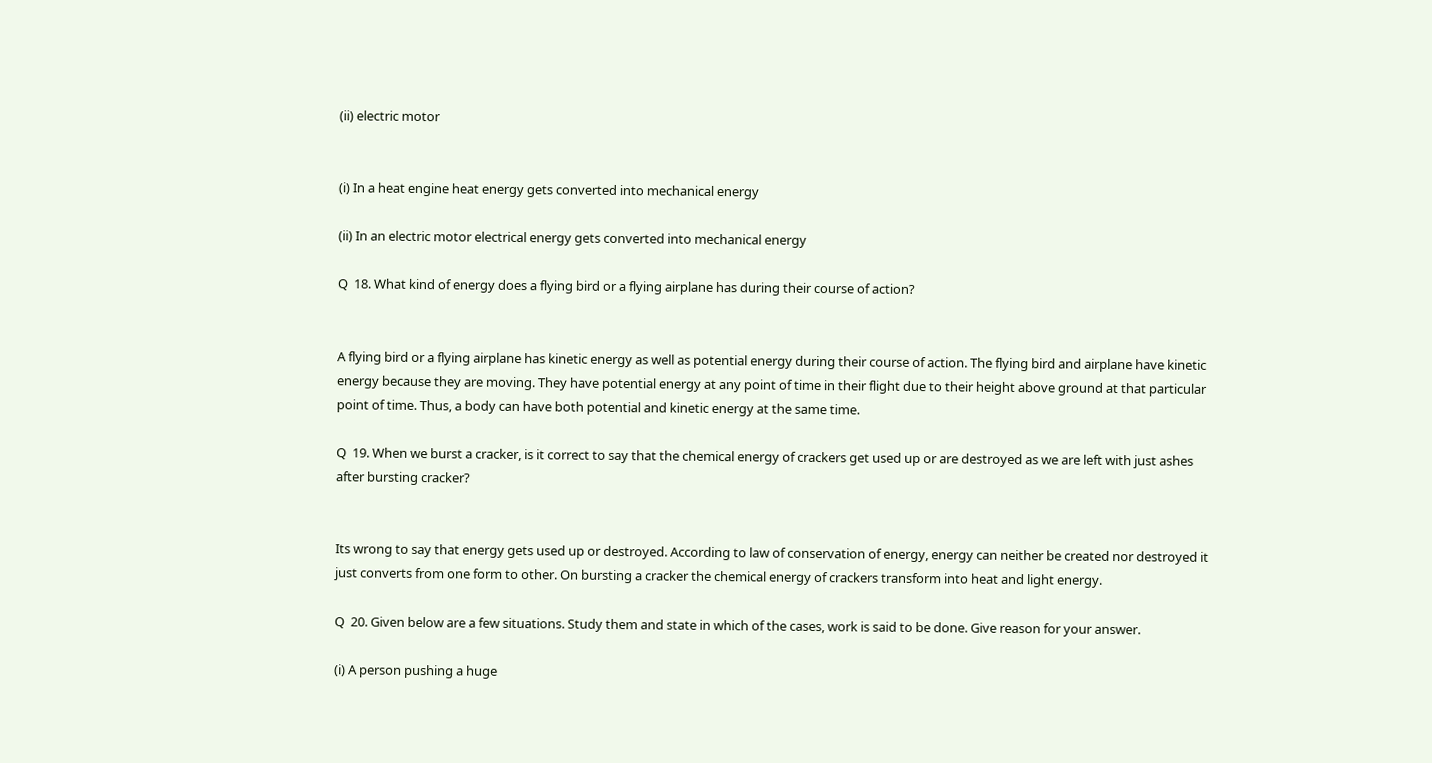(ii) electric motor


(i) In a heat engine heat energy gets converted into mechanical energy

(ii) In an electric motor electrical energy gets converted into mechanical energy

Q  18. What kind of energy does a flying bird or a flying airplane has during their course of action?


A flying bird or a flying airplane has kinetic energy as well as potential energy during their course of action. The flying bird and airplane have kinetic energy because they are moving. They have potential energy at any point of time in their flight due to their height above ground at that particular point of time. Thus, a body can have both potential and kinetic energy at the same time.

Q  19. When we burst a cracker, is it correct to say that the chemical energy of crackers get used up or are destroyed as we are left with just ashes after bursting cracker?


Its wrong to say that energy gets used up or destroyed. According to law of conservation of energy, energy can neither be created nor destroyed it just converts from one form to other. On bursting a cracker the chemical energy of crackers transform into heat and light energy.

Q  20. Given below are a few situations. Study them and state in which of the cases, work is said to be done. Give reason for your answer.

(i) A person pushing a huge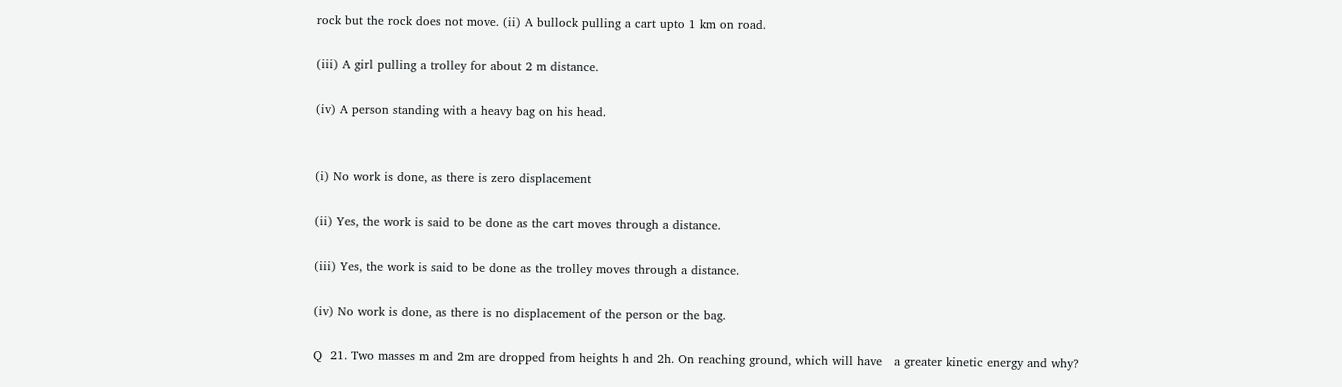rock but the rock does not move. (ii) A bullock pulling a cart upto 1 km on road.

(iii) A girl pulling a trolley for about 2 m distance.

(iv) A person standing with a heavy bag on his head.


(i) No work is done, as there is zero displacement

(ii) Yes, the work is said to be done as the cart moves through a distance.

(iii) Yes, the work is said to be done as the trolley moves through a distance.

(iv) No work is done, as there is no displacement of the person or the bag.

Q  21. Two masses m and 2m are dropped from heights h and 2h. On reaching ground, which will have   a greater kinetic energy and why?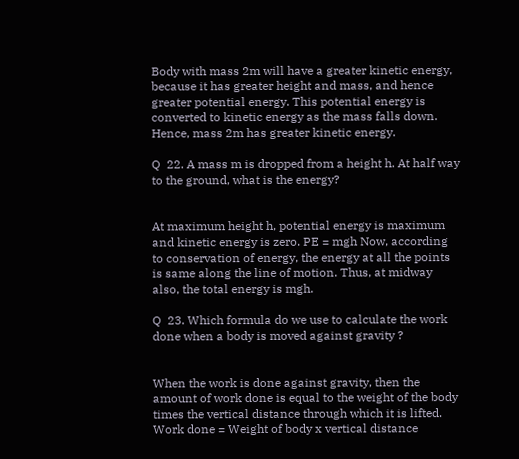Body with mass 2m will have a greater kinetic energy, because it has greater height and mass, and hence greater potential energy. This potential energy is converted to kinetic energy as the mass falls down. Hence, mass 2m has greater kinetic energy.

Q  22. A mass m is dropped from a height h. At half way to the ground, what is the energy?


At maximum height h, potential energy is maximum and kinetic energy is zero. PE = mgh Now, according to conservation of energy, the energy at all the points is same along the line of motion. Thus, at midway also, the total energy is mgh.

Q  23. Which formula do we use to calculate the work done when a body is moved against gravity ?


When the work is done against gravity, then the amount of work done is equal to the weight of the body times the vertical distance through which it is lifted. Work done = Weight of body x vertical distance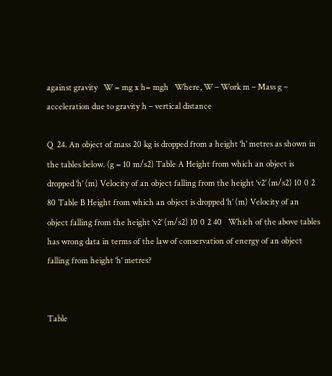against gravity   W = mg x h= mgh   Where, W – Work m – Mass g – acceleration due to gravity h – vertical distance

Q  24. An object of mass 20 kg is dropped from a height ‘h’ metres as shown in the tables below. (g = 10 m/s2) Table A Height from which an object is dropped ‘h’ (m) Velocity of an object falling from the height ‘v2’ (m/s2) 10 0 2 80 Table B Height from which an object is dropped ‘h’ (m) Velocity of an object falling from the height ‘v2’ (m/s2) 10 0 2 40   Which of the above tables has wrong data in terms of the law of conservation of energy of an object falling from height ‘h’ metres?


Table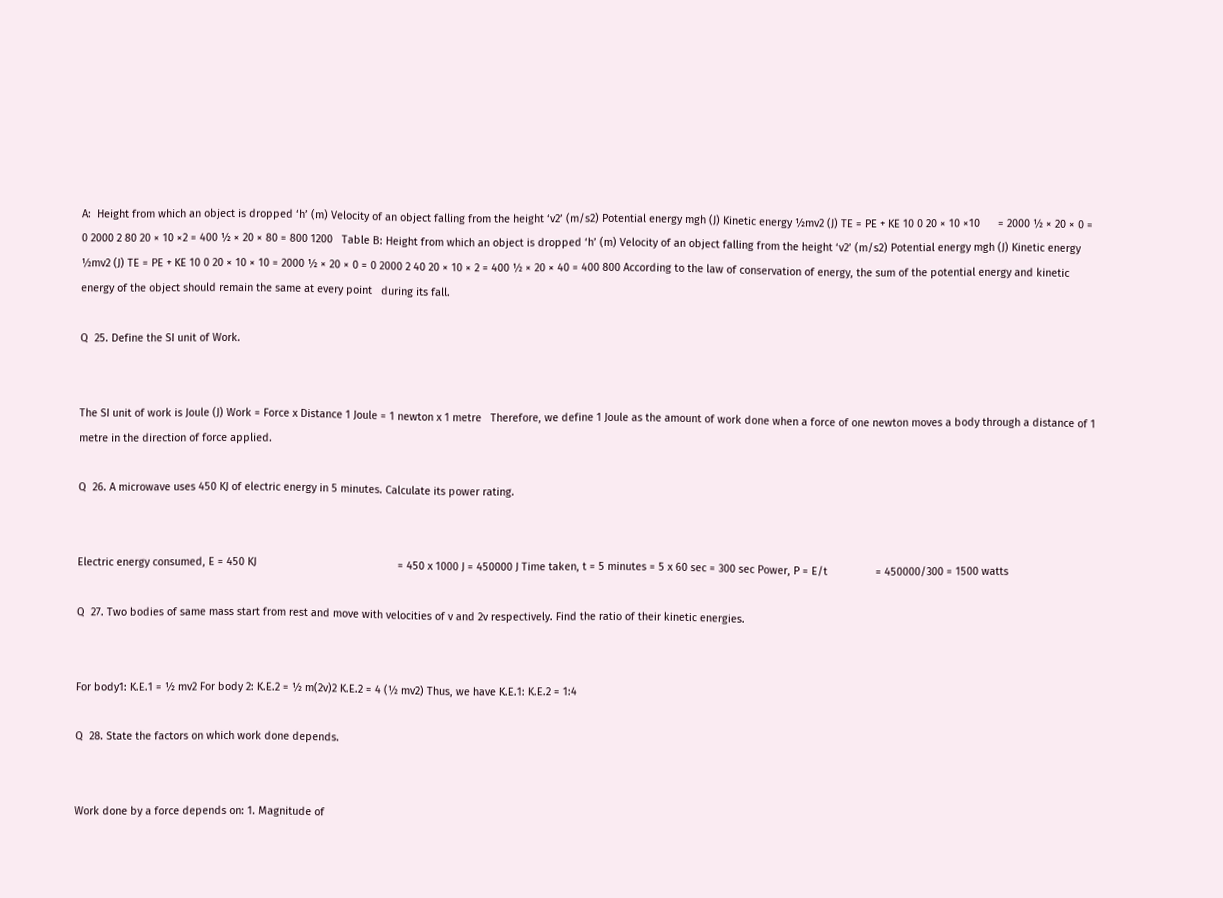A:  Height from which an object is dropped ‘h’ (m) Velocity of an object falling from the height ‘v2’ (m/s2) Potential energy mgh (J) Kinetic energy ½mv2 (J) TE = PE + KE 10 0 20 × 10 ×10      = 2000 ½ × 20 × 0 = 0 2000 2 80 20 × 10 ×2 = 400 ½ × 20 × 80 = 800 1200   Table B: Height from which an object is dropped ‘h’ (m) Velocity of an object falling from the height ‘v2’ (m/s2) Potential energy mgh (J) Kinetic energy ½mv2 (J) TE = PE + KE 10 0 20 × 10 × 10 = 2000 ½ × 20 × 0 = 0 2000 2 40 20 × 10 × 2 = 400 ½ × 20 × 40 = 400 800 According to the law of conservation of energy, the sum of the potential energy and kinetic energy of the object should remain the same at every point   during its fall.

Q  25. Define the SI unit of Work.


The SI unit of work is Joule (J) Work = Force x Distance 1 Joule = 1 newton x 1 metre   Therefore, we define 1 Joule as the amount of work done when a force of one newton moves a body through a distance of 1 metre in the direction of force applied.

Q  26. A microwave uses 450 KJ of electric energy in 5 minutes. Calculate its power rating.


Electric energy consumed, E = 450 KJ                                               = 450 x 1000 J = 450000 J Time taken, t = 5 minutes = 5 x 60 sec = 300 sec Power, P = E/t                = 450000/300 = 1500 watts

Q  27. Two bodies of same mass start from rest and move with velocities of v and 2v respectively. Find the ratio of their kinetic energies.


For body1: K.E.1 = ½ mv2 For body 2: K.E.2 = ½ m(2v)2 K.E.2 = 4 (½ mv2) Thus, we have K.E.1: K.E.2 = 1:4

Q  28. State the factors on which work done depends.


Work done by a force depends on: 1. Magnitude of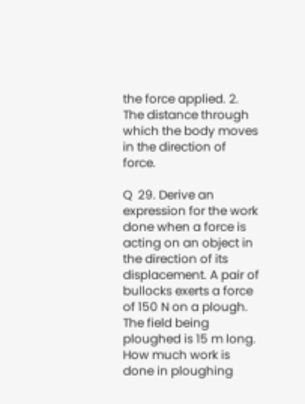the force applied. 2. The distance through which the body moves in the direction of force.

Q  29. Derive an expression for the work done when a force is acting on an object in the direction of its displacement. A pair of bullocks exerts a force of 150 N on a plough. The field being ploughed is 15 m long. How much work is done in ploughing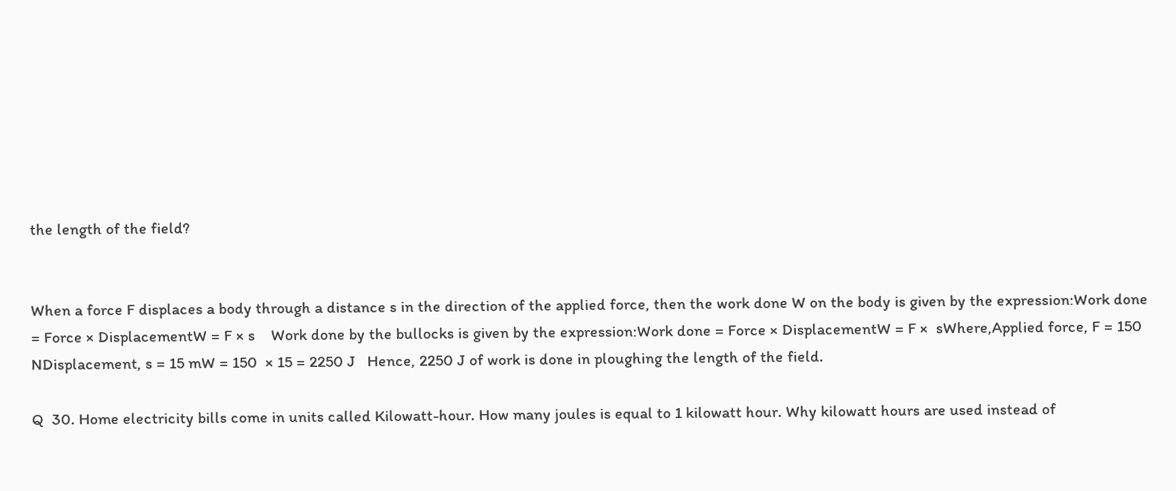the length of the field?


When a force F displaces a body through a distance s in the direction of the applied force, then the work done W on the body is given by the expression:Work done = Force × DisplacementW = F × s    Work done by the bullocks is given by the expression:Work done = Force × DisplacementW = F ×  sWhere,Applied force, F = 150 NDisplacement, s = 15 mW = 150  × 15 = 2250 J   Hence, 2250 J of work is done in ploughing the length of the field.

Q  30. Home electricity bills come in units called Kilowatt-hour. How many joules is equal to 1 kilowatt hour. Why kilowatt hours are used instead of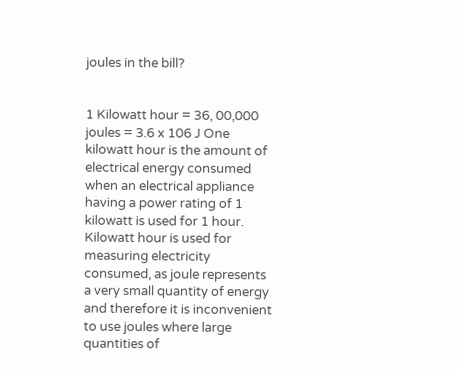joules in the bill?


1 Kilowatt hour = 36, 00,000 joules = 3.6 x 106 J One kilowatt hour is the amount of electrical energy consumed when an electrical appliance having a power rating of 1 kilowatt is used for 1 hour. Kilowatt hour is used for measuring electricity consumed, as joule represents a very small quantity of energy and therefore it is inconvenient to use joules where large quantities of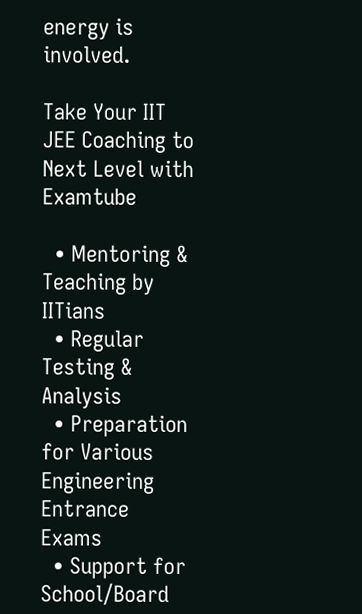energy is involved.

Take Your IIT JEE Coaching to Next Level with Examtube

  • Mentoring & Teaching by IITians
  • Regular Testing & Analysis
  • Preparation for Various Engineering Entrance Exams
  • Support for School/Board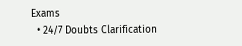Exams
  • 24/7 Doubts Clarification